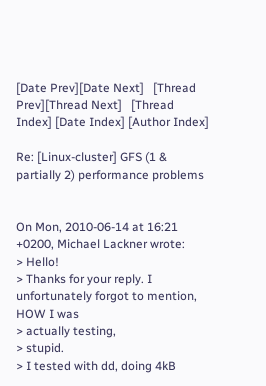[Date Prev][Date Next]   [Thread Prev][Thread Next]   [Thread Index] [Date Index] [Author Index]

Re: [Linux-cluster] GFS (1 & partially 2) performance problems


On Mon, 2010-06-14 at 16:21 +0200, Michael Lackner wrote:
> Hello!
> Thanks for your reply. I unfortunately forgot to mention, HOW I was
> actually testing,
> stupid.
> I tested with dd, doing 4kB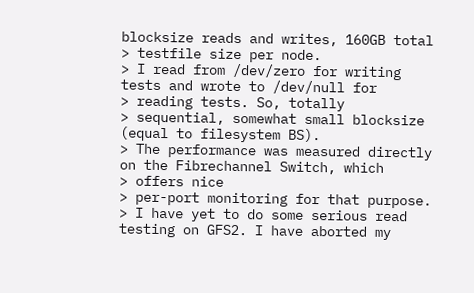blocksize reads and writes, 160GB total
> testfile size per node.
> I read from /dev/zero for writing tests and wrote to /dev/null for
> reading tests. So, totally
> sequential, somewhat small blocksize (equal to filesystem BS).
> The performance was measured directly on the Fibrechannel Switch, which
> offers nice
> per-port monitoring for that purpose.
> I have yet to do some serious read testing on GFS2. I have aborted my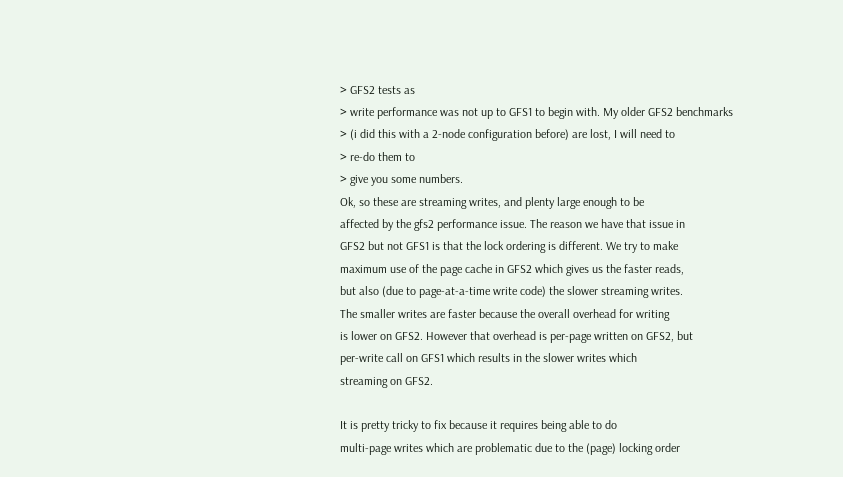> GFS2 tests as
> write performance was not up to GFS1 to begin with. My older GFS2 benchmarks
> (i did this with a 2-node configuration before) are lost, I will need to
> re-do them to
> give you some numbers.
Ok, so these are streaming writes, and plenty large enough to be
affected by the gfs2 performance issue. The reason we have that issue in
GFS2 but not GFS1 is that the lock ordering is different. We try to make
maximum use of the page cache in GFS2 which gives us the faster reads,
but also (due to page-at-a-time write code) the slower streaming writes.
The smaller writes are faster because the overall overhead for writing
is lower on GFS2. However that overhead is per-page written on GFS2, but
per-write call on GFS1 which results in the slower writes which
streaming on GFS2.

It is pretty tricky to fix because it requires being able to do
multi-page writes which are problematic due to the (page) locking order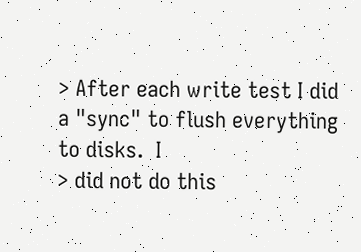> After each write test I did a "sync" to flush everything to disks.  I
> did not do this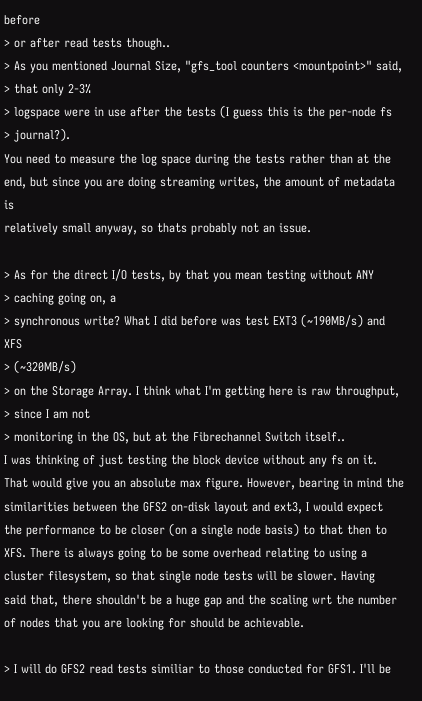before
> or after read tests though..
> As you mentioned Journal Size, "gfs_tool counters <mountpoint>" said,
> that only 2-3%
> logspace were in use after the tests (I guess this is the per-node fs
> journal?).
You need to measure the log space during the tests rather than at the
end, but since you are doing streaming writes, the amount of metadata is
relatively small anyway, so thats probably not an issue.

> As for the direct I/O tests, by that you mean testing without ANY
> caching going on, a
> synchronous write? What I did before was test EXT3 (~190MB/s) and XFS
> (~320MB/s)
> on the Storage Array. I think what I'm getting here is raw throughput,
> since I am not
> monitoring in the OS, but at the Fibrechannel Switch itself..
I was thinking of just testing the block device without any fs on it.
That would give you an absolute max figure. However, bearing in mind the
similarities between the GFS2 on-disk layout and ext3, I would expect
the performance to be closer (on a single node basis) to that then to
XFS. There is always going to be some overhead relating to using a
cluster filesystem, so that single node tests will be slower. Having
said that, there shouldn't be a huge gap and the scaling wrt the number
of nodes that you are looking for should be achievable.

> I will do GFS2 read tests similiar to those conducted for GFS1. I'll be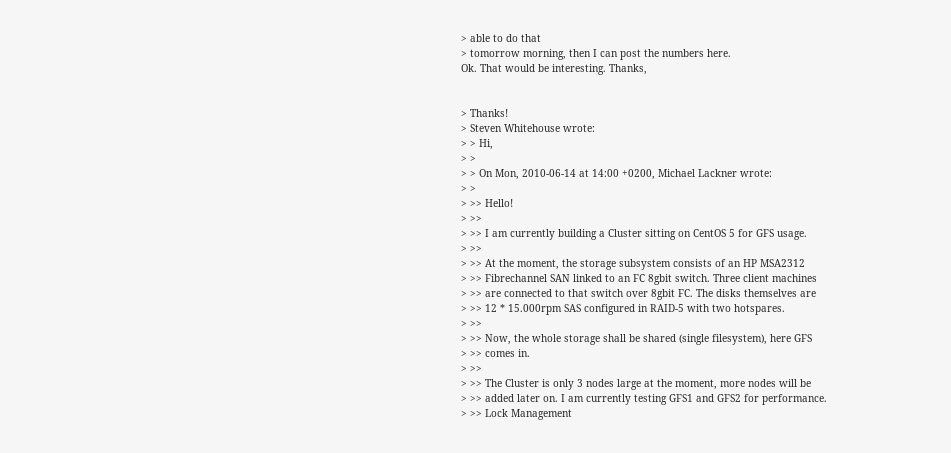> able to do that
> tomorrow morning, then I can post the numbers here.
Ok. That would be interesting. Thanks,


> Thanks!
> Steven Whitehouse wrote:
> > Hi,
> >
> > On Mon, 2010-06-14 at 14:00 +0200, Michael Lackner wrote:
> >
> >> Hello!
> >>
> >> I am currently building a Cluster sitting on CentOS 5 for GFS usage.
> >>
> >> At the moment, the storage subsystem consists of an HP MSA2312
> >> Fibrechannel SAN linked to an FC 8gbit switch. Three client machines
> >> are connected to that switch over 8gbit FC. The disks themselves are
> >> 12 * 15.000rpm SAS configured in RAID-5 with two hotspares.
> >>
> >> Now, the whole storage shall be shared (single filesystem), here GFS
> >> comes in.
> >>
> >> The Cluster is only 3 nodes large at the moment, more nodes will be
> >> added later on. I am currently testing GFS1 and GFS2 for performance.
> >> Lock Management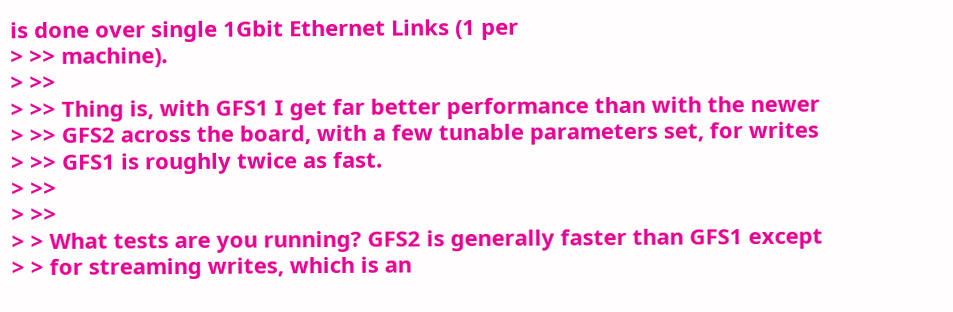is done over single 1Gbit Ethernet Links (1 per
> >> machine).
> >>
> >> Thing is, with GFS1 I get far better performance than with the newer
> >> GFS2 across the board, with a few tunable parameters set, for writes
> >> GFS1 is roughly twice as fast.
> >>
> >>
> > What tests are you running? GFS2 is generally faster than GFS1 except
> > for streaming writes, which is an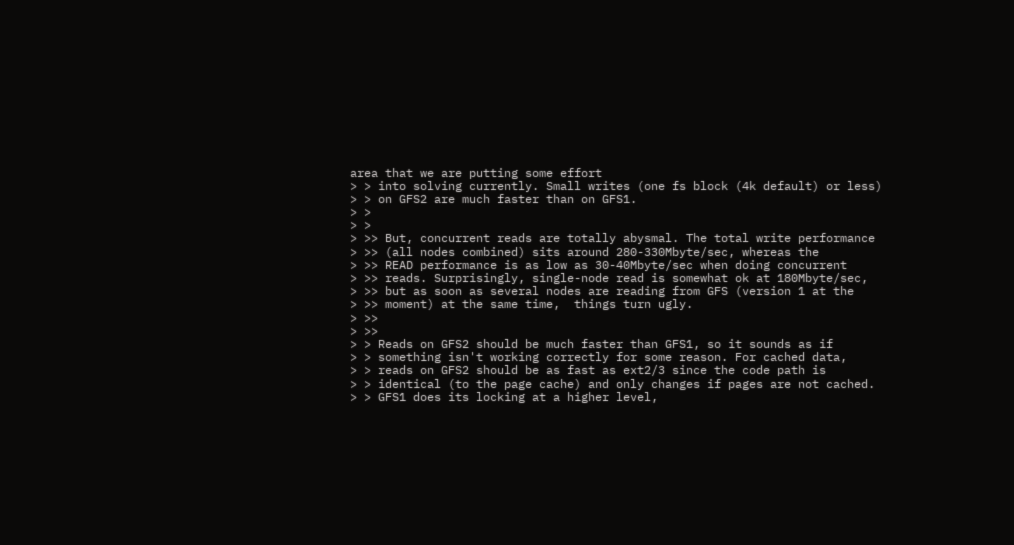area that we are putting some effort
> > into solving currently. Small writes (one fs block (4k default) or less)
> > on GFS2 are much faster than on GFS1.
> >
> >
> >> But, concurrent reads are totally abysmal. The total write performance
> >> (all nodes combined) sits around 280-330Mbyte/sec, whereas the
> >> READ performance is as low as 30-40Mbyte/sec when doing concurrent
> >> reads. Surprisingly, single-node read is somewhat ok at 180Mbyte/sec,
> >> but as soon as several nodes are reading from GFS (version 1 at the
> >> moment) at the same time,  things turn ugly.
> >>
> >>
> > Reads on GFS2 should be much faster than GFS1, so it sounds as if
> > something isn't working correctly for some reason. For cached data,
> > reads on GFS2 should be as fast as ext2/3 since the code path is
> > identical (to the page cache) and only changes if pages are not cached.
> > GFS1 does its locking at a higher level,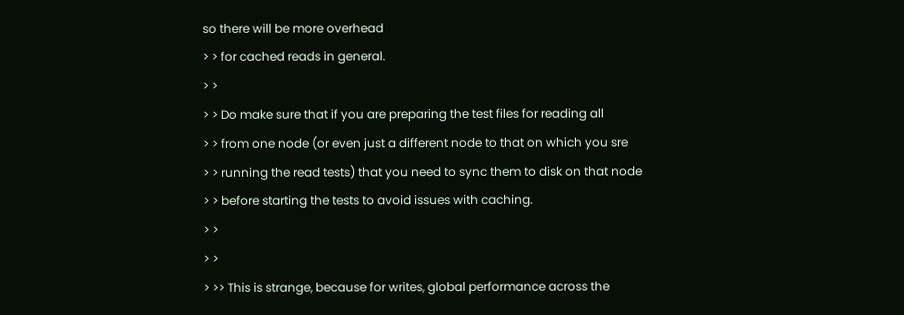so there will be more overhead
> > for cached reads in general.
> >
> > Do make sure that if you are preparing the test files for reading all
> > from one node (or even just a different node to that on which you sre
> > running the read tests) that you need to sync them to disk on that node
> > before starting the tests to avoid issues with caching.
> >
> >
> >> This is strange, because for writes, global performance across the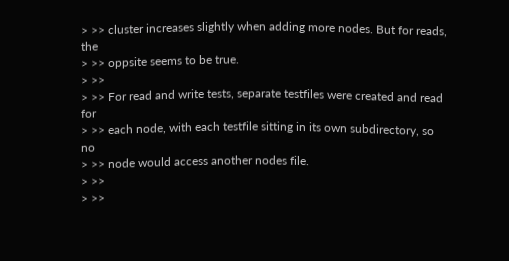> >> cluster increases slightly when adding more nodes. But for reads, the
> >> oppsite seems to be true.
> >>
> >> For read and write tests, separate testfiles were created and read for
> >> each node, with each testfile sitting in its own subdirectory, so no
> >> node would access another nodes file.
> >>
> >>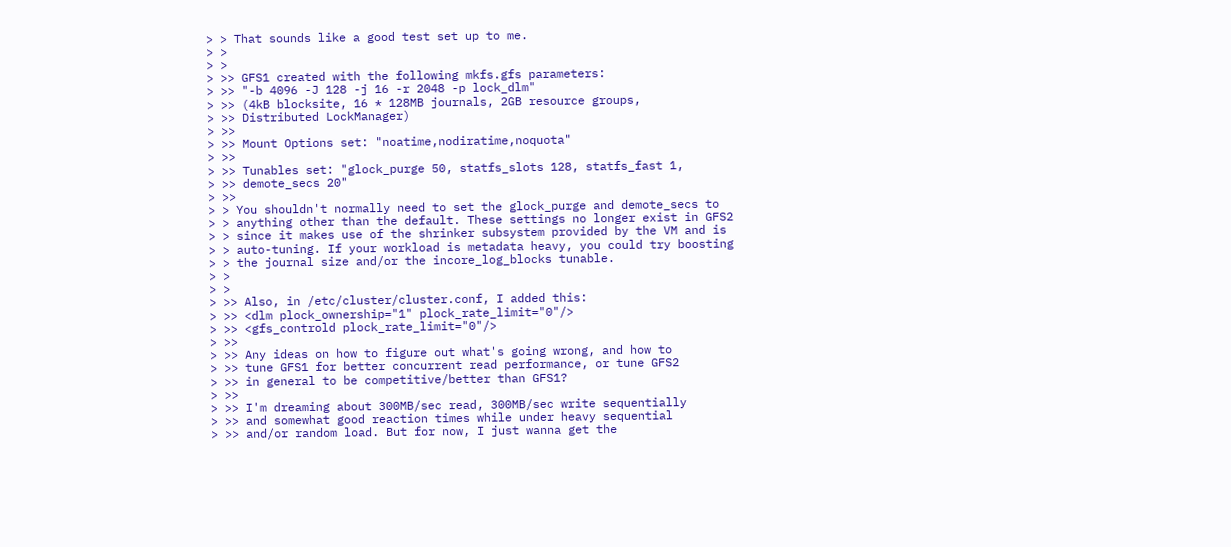> > That sounds like a good test set up to me.
> >
> >
> >> GFS1 created with the following mkfs.gfs parameters:
> >> "-b 4096 -J 128 -j 16 -r 2048 -p lock_dlm"
> >> (4kB blocksite, 16 * 128MB journals, 2GB resource groups,
> >> Distributed LockManager)
> >>
> >> Mount Options set: "noatime,nodiratime,noquota"
> >>
> >> Tunables set: "glock_purge 50, statfs_slots 128, statfs_fast 1,
> >> demote_secs 20"
> >>
> > You shouldn't normally need to set the glock_purge and demote_secs to
> > anything other than the default. These settings no longer exist in GFS2
> > since it makes use of the shrinker subsystem provided by the VM and is
> > auto-tuning. If your workload is metadata heavy, you could try boosting
> > the journal size and/or the incore_log_blocks tunable.
> >
> >
> >> Also, in /etc/cluster/cluster.conf, I added this:
> >> <dlm plock_ownership="1" plock_rate_limit="0"/>
> >> <gfs_controld plock_rate_limit="0"/>
> >>
> >> Any ideas on how to figure out what's going wrong, and how to
> >> tune GFS1 for better concurrent read performance, or tune GFS2
> >> in general to be competitive/better than GFS1?
> >>
> >> I'm dreaming about 300MB/sec read, 300MB/sec write sequentially
> >> and somewhat good reaction times while under heavy sequential
> >> and/or random load. But for now, I just wanna get the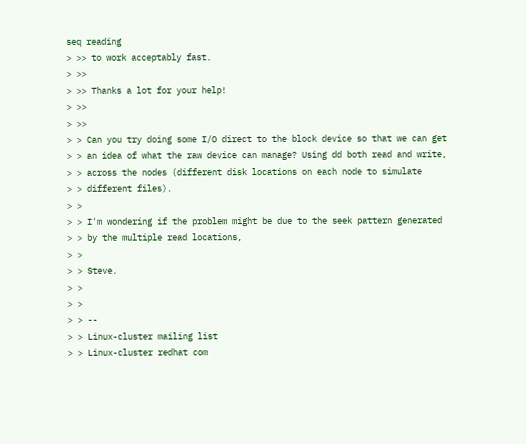seq reading
> >> to work acceptably fast.
> >>
> >> Thanks a lot for your help!
> >>
> >>
> > Can you try doing some I/O direct to the block device so that we can get
> > an idea of what the raw device can manage? Using dd both read and write,
> > across the nodes (different disk locations on each node to simulate
> > different files).
> >
> > I'm wondering if the problem might be due to the seek pattern generated
> > by the multiple read locations,
> >
> > Steve.
> >
> >
> > --
> > Linux-cluster mailing list
> > Linux-cluster redhat com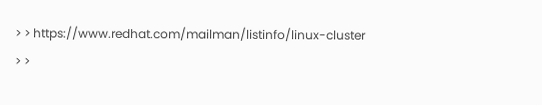> > https://www.redhat.com/mailman/listinfo/linux-cluster
> >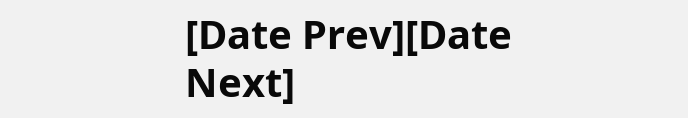[Date Prev][Date Next]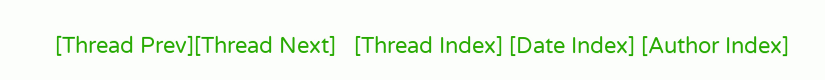[Thread Prev][Thread Next]   [Thread Index] [Date Index] [Author Index]